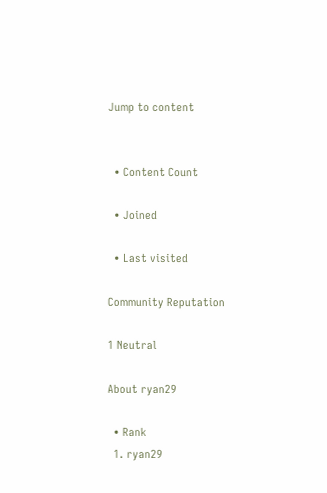Jump to content


  • Content Count

  • Joined

  • Last visited

Community Reputation

1 Neutral

About ryan29

  • Rank
  1. ryan29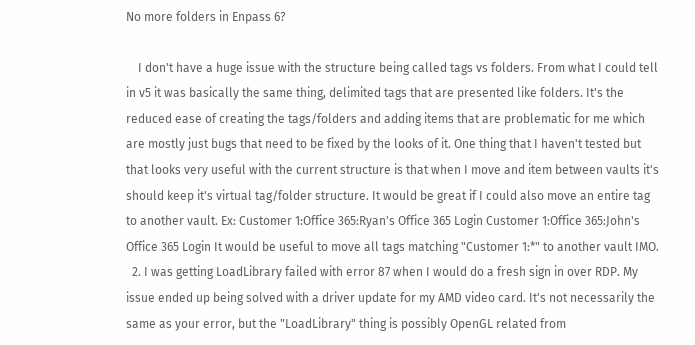No more folders in Enpass 6?

    I don't have a huge issue with the structure being called tags vs folders. From what I could tell in v5 it was basically the same thing, delimited tags that are presented like folders. It's the reduced ease of creating the tags/folders and adding items that are problematic for me which are mostly just bugs that need to be fixed by the looks of it. One thing that I haven't tested but that looks very useful with the current structure is that when I move and item between vaults it's should keep it's virtual tag/folder structure. It would be great if I could also move an entire tag to another vault. Ex: Customer 1:Office 365:Ryan's Office 365 Login Customer 1:Office 365:John's Office 365 Login It would be useful to move all tags matching "Customer 1:*" to another vault IMO.
  2. I was getting LoadLibrary failed with error 87 when I would do a fresh sign in over RDP. My issue ended up being solved with a driver update for my AMD video card. It's not necessarily the same as your error, but the "LoadLibrary" thing is possibly OpenGL related from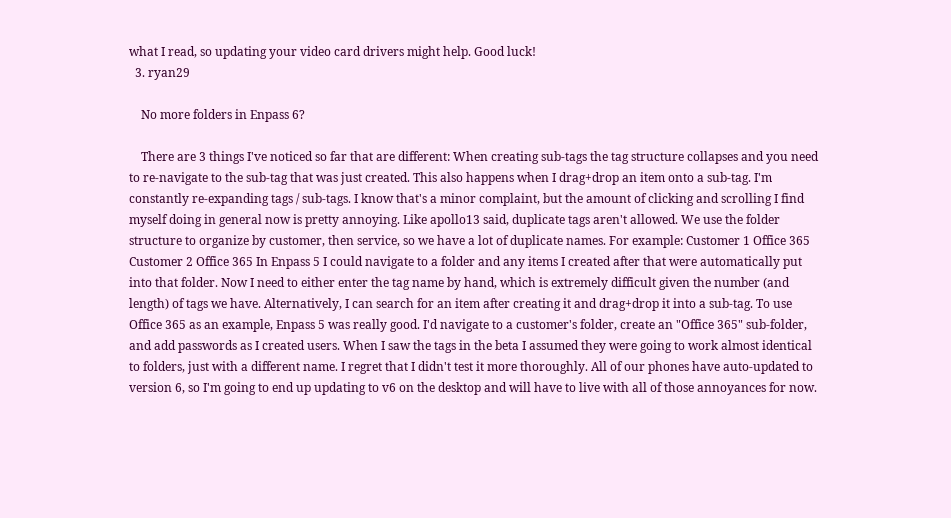what I read, so updating your video card drivers might help. Good luck!
  3. ryan29

    No more folders in Enpass 6?

    There are 3 things I've noticed so far that are different: When creating sub-tags the tag structure collapses and you need to re-navigate to the sub-tag that was just created. This also happens when I drag+drop an item onto a sub-tag. I'm constantly re-expanding tags / sub-tags. I know that's a minor complaint, but the amount of clicking and scrolling I find myself doing in general now is pretty annoying. Like apollo13 said, duplicate tags aren't allowed. We use the folder structure to organize by customer, then service, so we have a lot of duplicate names. For example: Customer 1 Office 365 Customer 2 Office 365 In Enpass 5 I could navigate to a folder and any items I created after that were automatically put into that folder. Now I need to either enter the tag name by hand, which is extremely difficult given the number (and length) of tags we have. Alternatively, I can search for an item after creating it and drag+drop it into a sub-tag. To use Office 365 as an example, Enpass 5 was really good. I'd navigate to a customer's folder, create an "Office 365" sub-folder, and add passwords as I created users. When I saw the tags in the beta I assumed they were going to work almost identical to folders, just with a different name. I regret that I didn't test it more thoroughly. All of our phones have auto-updated to version 6, so I'm going to end up updating to v6 on the desktop and will have to live with all of those annoyances for now.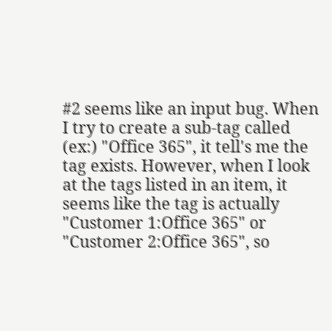#2 seems like an input bug. When I try to create a sub-tag called (ex:) "Office 365", it tell's me the tag exists. However, when I look at the tags listed in an item, it seems like the tag is actually "Customer 1:Office 365" or "Customer 2:Office 365", so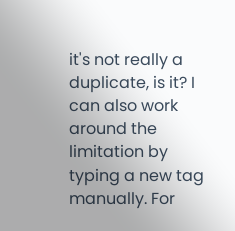it's not really a duplicate, is it? I can also work around the limitation by typing a new tag manually. For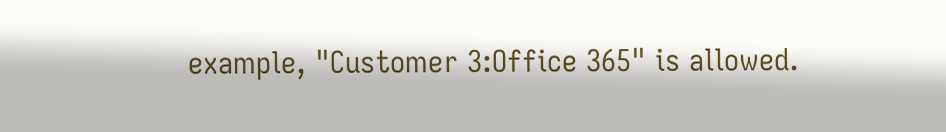example, "Customer 3:Office 365" is allowed.